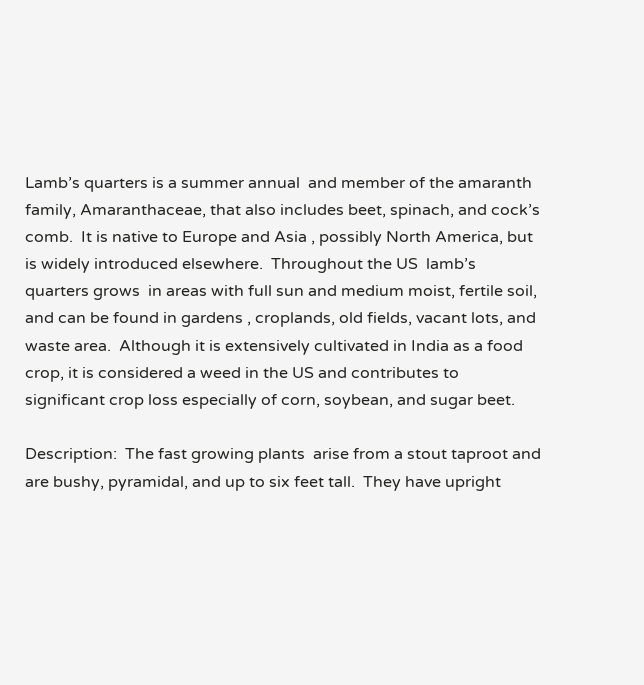Lamb’s quarters is a summer annual  and member of the amaranth family, Amaranthaceae, that also includes beet, spinach, and cock’s comb.  It is native to Europe and Asia , possibly North America, but is widely introduced elsewhere.  Throughout the US  lamb’s quarters grows  in areas with full sun and medium moist, fertile soil, and can be found in gardens , croplands, old fields, vacant lots, and waste area.  Although it is extensively cultivated in India as a food crop, it is considered a weed in the US and contributes to significant crop loss especially of corn, soybean, and sugar beet.

Description:  The fast growing plants  arise from a stout taproot and are bushy, pyramidal, and up to six feet tall.  They have upright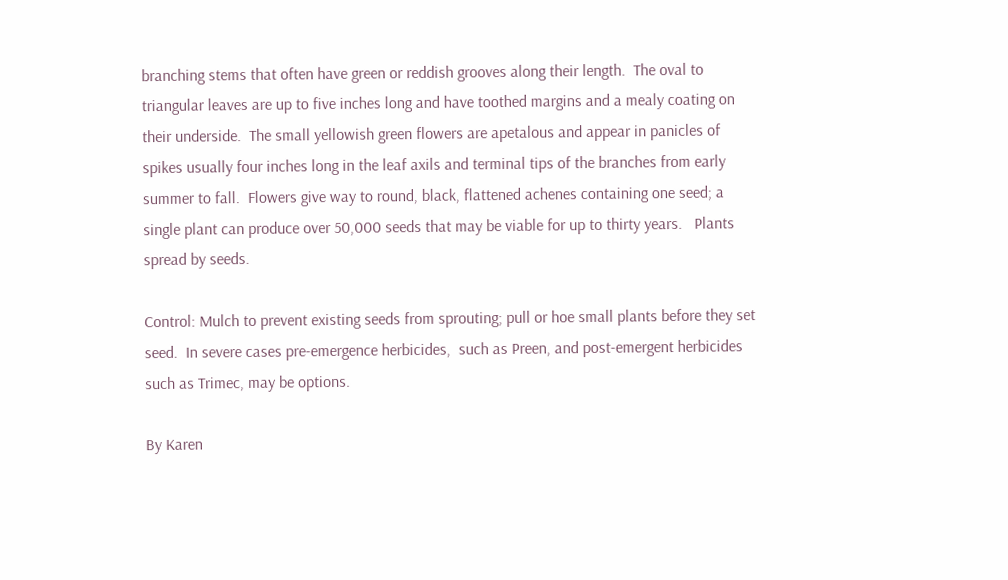branching stems that often have green or reddish grooves along their length.  The oval to triangular leaves are up to five inches long and have toothed margins and a mealy coating on their underside.  The small yellowish green flowers are apetalous and appear in panicles of spikes usually four inches long in the leaf axils and terminal tips of the branches from early summer to fall.  Flowers give way to round, black, flattened achenes containing one seed; a single plant can produce over 50,000 seeds that may be viable for up to thirty years.   Plants spread by seeds.

Control: Mulch to prevent existing seeds from sprouting; pull or hoe small plants before they set seed.  In severe cases pre-emergence herbicides,  such as Preen, and post-emergent herbicides such as Trimec, may be options.

By Karen